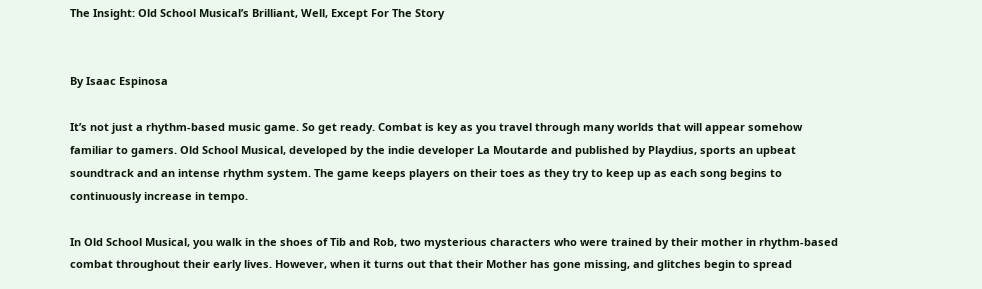The Insight: Old School Musical’s Brilliant, Well, Except For The Story


By Isaac Espinosa

It’s not just a rhythm-based music game. So get ready. Combat is key as you travel through many worlds that will appear somehow familiar to gamers. Old School Musical, developed by the indie developer La Moutarde and published by Playdius, sports an upbeat soundtrack and an intense rhythm system. The game keeps players on their toes as they try to keep up as each song begins to continuously increase in tempo.

In Old School Musical, you walk in the shoes of Tib and Rob, two mysterious characters who were trained by their mother in rhythm-based combat throughout their early lives. However, when it turns out that their Mother has gone missing, and glitches begin to spread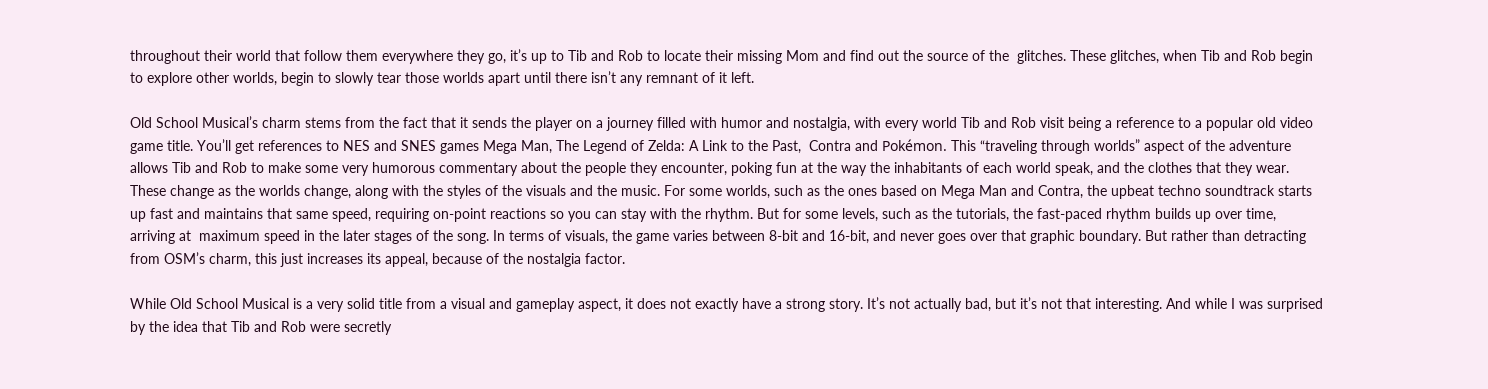throughout their world that follow them everywhere they go, it’s up to Tib and Rob to locate their missing Mom and find out the source of the  glitches. These glitches, when Tib and Rob begin to explore other worlds, begin to slowly tear those worlds apart until there isn’t any remnant of it left.

Old School Musical’s charm stems from the fact that it sends the player on a journey filled with humor and nostalgia, with every world Tib and Rob visit being a reference to a popular old video game title. You’ll get references to NES and SNES games Mega Man, The Legend of Zelda: A Link to the Past,  Contra and Pokémon. This “traveling through worlds” aspect of the adventure allows Tib and Rob to make some very humorous commentary about the people they encounter, poking fun at the way the inhabitants of each world speak, and the clothes that they wear. These change as the worlds change, along with the styles of the visuals and the music. For some worlds, such as the ones based on Mega Man and Contra, the upbeat techno soundtrack starts up fast and maintains that same speed, requiring on-point reactions so you can stay with the rhythm. But for some levels, such as the tutorials, the fast-paced rhythm builds up over time, arriving at  maximum speed in the later stages of the song. In terms of visuals, the game varies between 8-bit and 16-bit, and never goes over that graphic boundary. But rather than detracting from OSM’s charm, this just increases its appeal, because of the nostalgia factor.

While Old School Musical is a very solid title from a visual and gameplay aspect, it does not exactly have a strong story. It’s not actually bad, but it’s not that interesting. And while I was surprised by the idea that Tib and Rob were secretly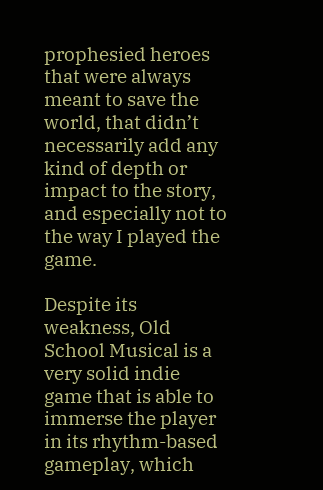prophesied heroes that were always meant to save the world, that didn’t necessarily add any kind of depth or impact to the story, and especially not to the way I played the game.

Despite its weakness, Old School Musical is a very solid indie game that is able to immerse the player in its rhythm-based gameplay, which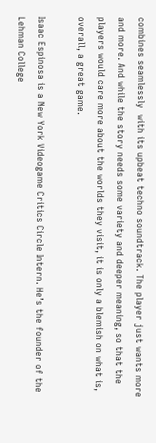combines seamlessly  with its upbeat techno soundtrack. The player just wants more and more. And while the story needs some variety and deeper meaning, so that the players would care more about the worlds they visit, it is only a blemish on what is, overall, a great game.

Isaac Espinosa is a New York Videogame Critics Circle Intern. He’s the founder of the Lehman College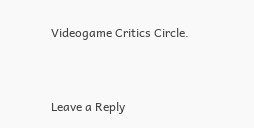Videogame Critics Circle.


Leave a Reply